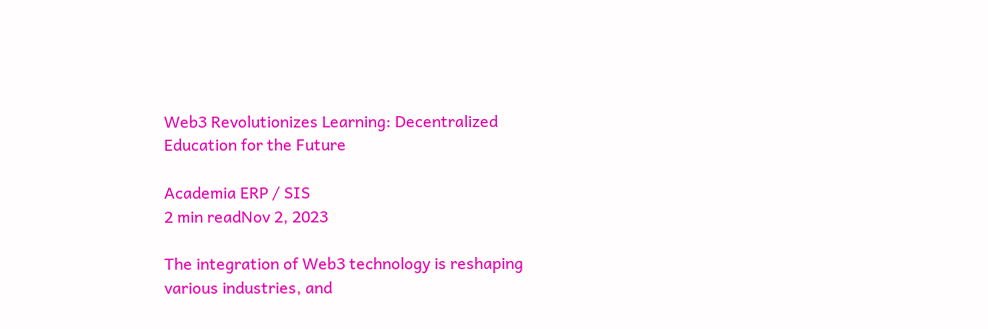Web3 Revolutionizes Learning: Decentralized Education for the Future

Academia ERP / SIS
2 min readNov 2, 2023

The integration of Web3 technology is reshaping various industries, and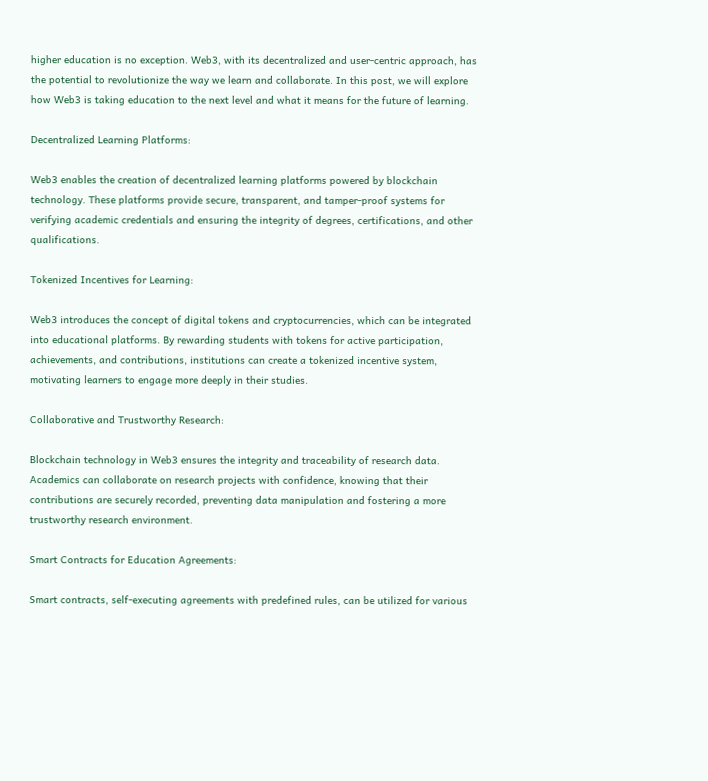higher education is no exception. Web3, with its decentralized and user-centric approach, has the potential to revolutionize the way we learn and collaborate. In this post, we will explore how Web3 is taking education to the next level and what it means for the future of learning.

Decentralized Learning Platforms:

Web3 enables the creation of decentralized learning platforms powered by blockchain technology. These platforms provide secure, transparent, and tamper-proof systems for verifying academic credentials and ensuring the integrity of degrees, certifications, and other qualifications.

Tokenized Incentives for Learning:

Web3 introduces the concept of digital tokens and cryptocurrencies, which can be integrated into educational platforms. By rewarding students with tokens for active participation, achievements, and contributions, institutions can create a tokenized incentive system, motivating learners to engage more deeply in their studies.

Collaborative and Trustworthy Research:

Blockchain technology in Web3 ensures the integrity and traceability of research data. Academics can collaborate on research projects with confidence, knowing that their contributions are securely recorded, preventing data manipulation and fostering a more trustworthy research environment.

Smart Contracts for Education Agreements:

Smart contracts, self-executing agreements with predefined rules, can be utilized for various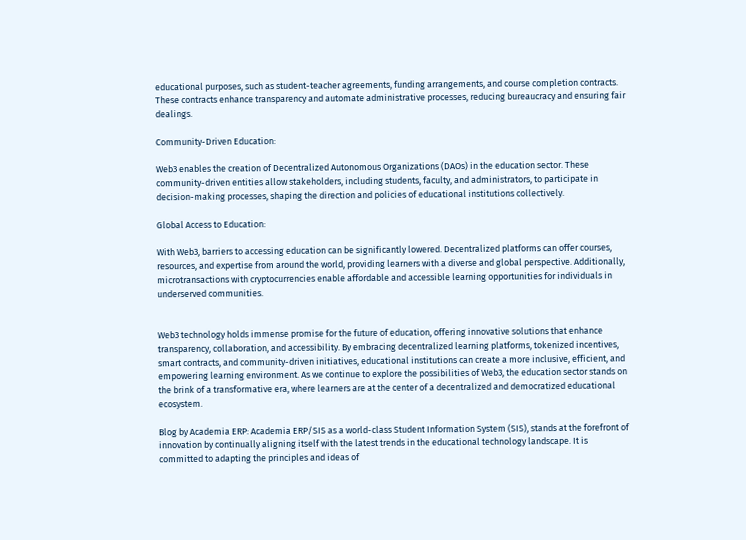educational purposes, such as student-teacher agreements, funding arrangements, and course completion contracts. These contracts enhance transparency and automate administrative processes, reducing bureaucracy and ensuring fair dealings.

Community-Driven Education:

Web3 enables the creation of Decentralized Autonomous Organizations (DAOs) in the education sector. These community-driven entities allow stakeholders, including students, faculty, and administrators, to participate in decision-making processes, shaping the direction and policies of educational institutions collectively.

Global Access to Education:

With Web3, barriers to accessing education can be significantly lowered. Decentralized platforms can offer courses, resources, and expertise from around the world, providing learners with a diverse and global perspective. Additionally, microtransactions with cryptocurrencies enable affordable and accessible learning opportunities for individuals in underserved communities.


Web3 technology holds immense promise for the future of education, offering innovative solutions that enhance transparency, collaboration, and accessibility. By embracing decentralized learning platforms, tokenized incentives, smart contracts, and community-driven initiatives, educational institutions can create a more inclusive, efficient, and empowering learning environment. As we continue to explore the possibilities of Web3, the education sector stands on the brink of a transformative era, where learners are at the center of a decentralized and democratized educational ecosystem.

Blog by Academia ERP: Academia ERP/SIS as a world-class Student Information System (SIS), stands at the forefront of innovation by continually aligning itself with the latest trends in the educational technology landscape. It is committed to adapting the principles and ideas of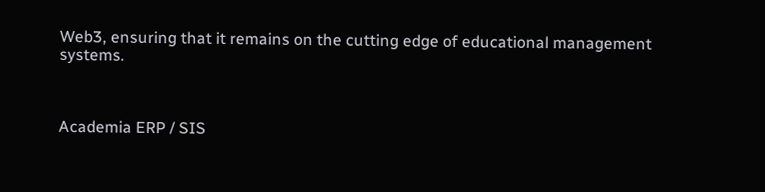Web3, ensuring that it remains on the cutting edge of educational management systems.



Academia ERP / SIS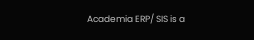Academia ERP/ SIS is a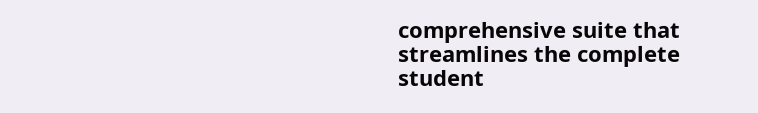comprehensive suite that streamlines the complete student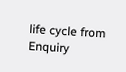life cycle from Enquiry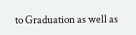to Graduation as well as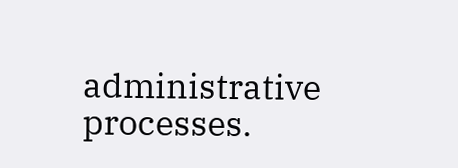administrative processes.